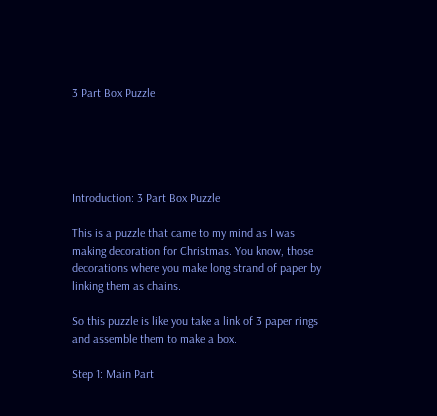3 Part Box Puzzle





Introduction: 3 Part Box Puzzle

This is a puzzle that came to my mind as I was making decoration for Christmas. You know, those decorations where you make long strand of paper by linking them as chains.

So this puzzle is like you take a link of 3 paper rings and assemble them to make a box.

Step 1: Main Part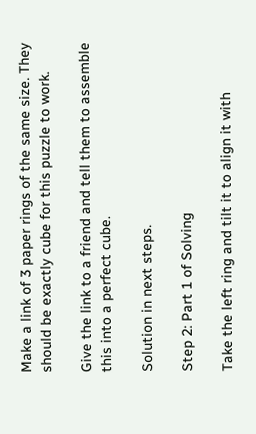Make a link of 3 paper rings of the same size. They should be exactly cube for this puzzle to work.

Give the link to a friend and tell them to assemble this into a perfect cube.

Solution in next steps.

Step 2: Part 1 of Solving

Take the left ring and tilt it to align it with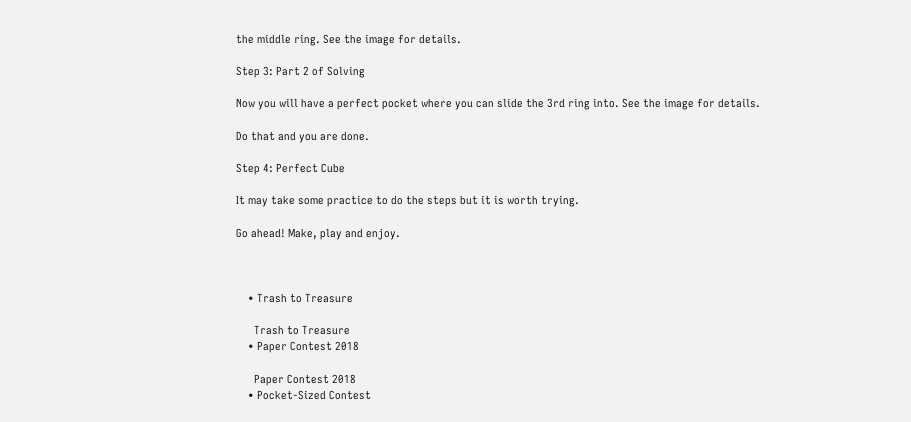the middle ring. See the image for details.

Step 3: Part 2 of Solving

Now you will have a perfect pocket where you can slide the 3rd ring into. See the image for details.

Do that and you are done.

Step 4: Perfect Cube

It may take some practice to do the steps but it is worth trying.

Go ahead! Make, play and enjoy.



    • Trash to Treasure

      Trash to Treasure
    • Paper Contest 2018

      Paper Contest 2018
    • Pocket-Sized Contest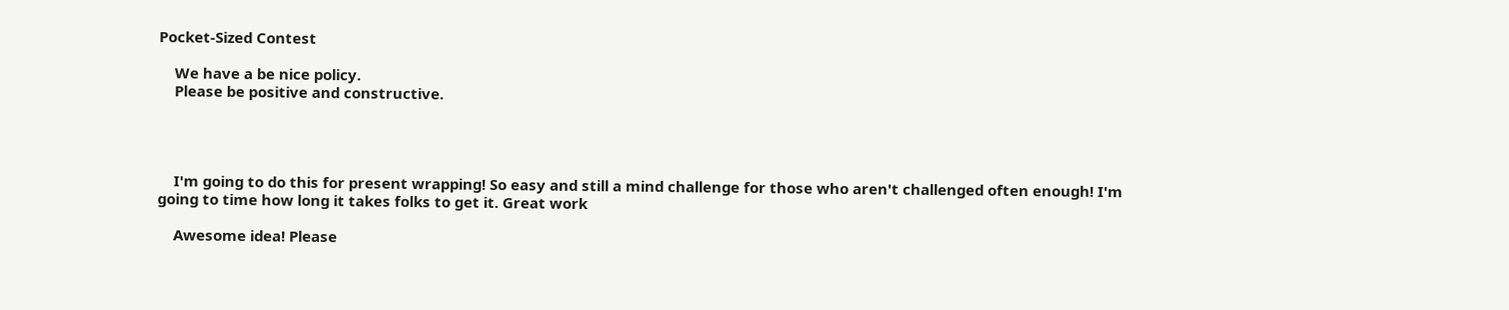Pocket-Sized Contest

    We have a be nice policy.
    Please be positive and constructive.




    I'm going to do this for present wrapping! So easy and still a mind challenge for those who aren't challenged often enough! I'm going to time how long it takes folks to get it. Great work

    Awesome idea! Please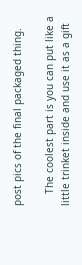post pics of the final packaged thing.

    The coolest part is you can put like a little trinket inside and use it as a gift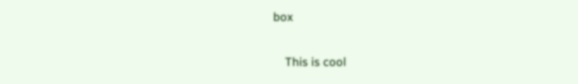box

    This is cool